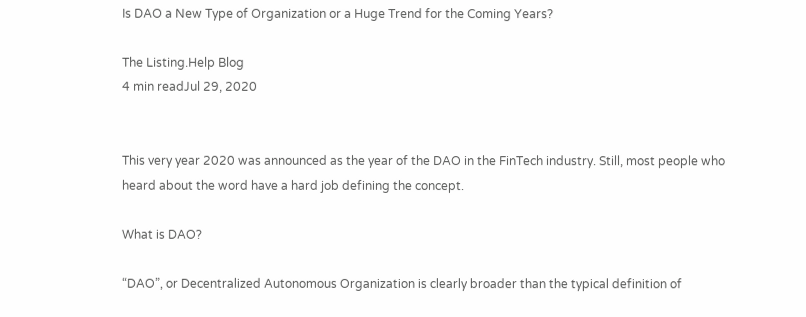Is DAO a New Type of Organization or a Huge Trend for the Coming Years?

The Listing.Help Blog
4 min readJul 29, 2020


This very year 2020 was announced as the year of the DAO in the FinTech industry. Still, most people who heard about the word have a hard job defining the concept.

What is DAO?

“DAO”, or Decentralized Autonomous Organization is clearly broader than the typical definition of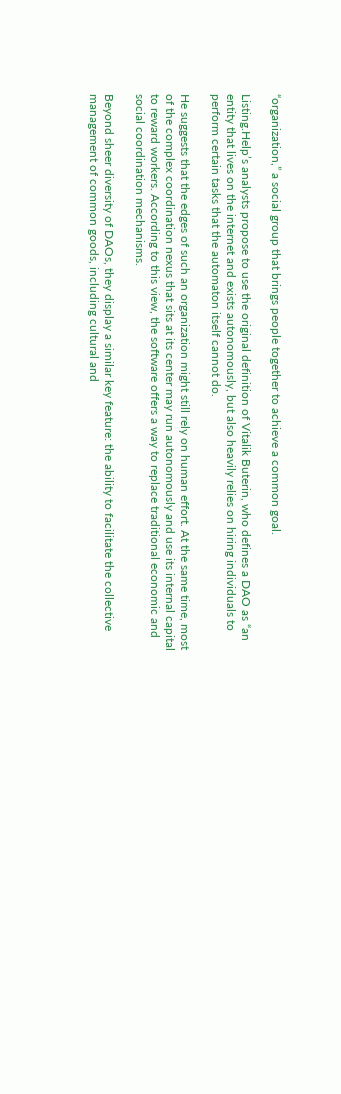“organization,” a social group that brings people together to achieve a common goal.

Listing.Help’s analysts propose to use the original definition of Vitalik Buterin, who defines a DAO as “an entity that lives on the internet and exists autonomously, but also heavily relies on hiring individuals to perform certain tasks that the automaton itself cannot do.

He suggests that the edges of such an organization might still rely on human effort. At the same time, most of the complex coordination nexus that sits at its center may run autonomously and use its internal capital to reward workers. According to this view, the software offers a way to replace traditional economic and social coordination mechanisms.

Beyond sheer diversity of DAOs, they display a similar key feature: the ability to facilitate the collective management of common goods, including cultural and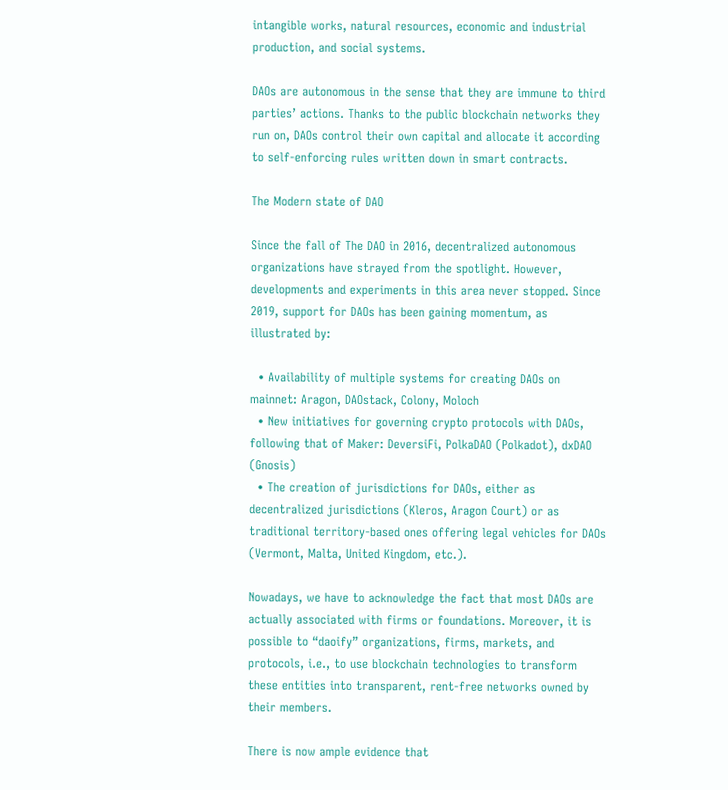intangible works, natural resources, economic and industrial production, and social systems.

DAOs are autonomous in the sense that they are immune to third parties’ actions. Thanks to the public blockchain networks they run on, DAOs control their own capital and allocate it according to self-enforcing rules written down in smart contracts.

The Modern state of DAO

Since the fall of The DAO in 2016, decentralized autonomous organizations have strayed from the spotlight. However, developments and experiments in this area never stopped. Since 2019, support for DAOs has been gaining momentum, as illustrated by:

  • Availability of multiple systems for creating DAOs on mainnet: Aragon, DAOstack, Colony, Moloch
  • New initiatives for governing crypto protocols with DAOs, following that of Maker: DeversiFi, PolkaDAO (Polkadot), dxDAO (Gnosis)
  • The creation of jurisdictions for DAOs, either as decentralized jurisdictions (Kleros, Aragon Court) or as traditional territory-based ones offering legal vehicles for DAOs (Vermont, Malta, United Kingdom, etc.).

Nowadays, we have to acknowledge the fact that most DAOs are actually associated with firms or foundations. Moreover, it is possible to “daoify” organizations, firms, markets, and protocols, i.e., to use blockchain technologies to transform these entities into transparent, rent-free networks owned by their members.

There is now ample evidence that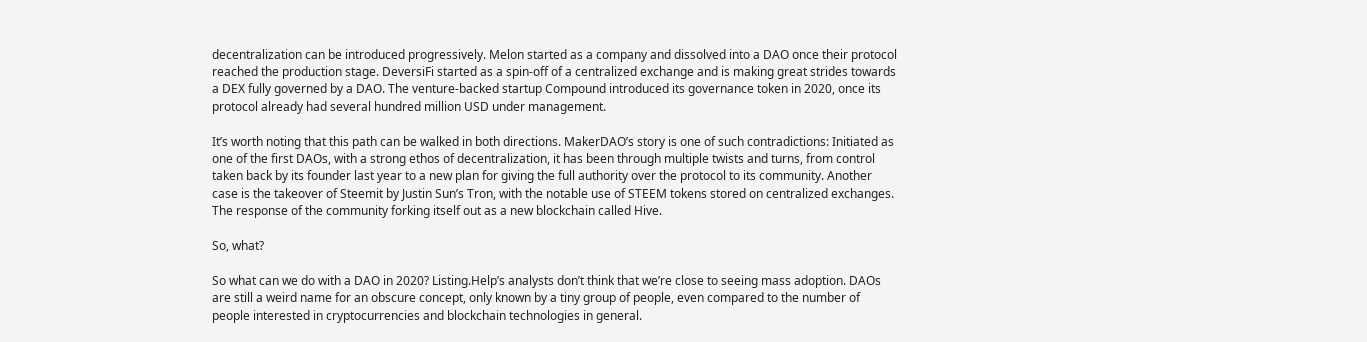decentralization can be introduced progressively. Melon started as a company and dissolved into a DAO once their protocol reached the production stage. DeversiFi started as a spin-off of a centralized exchange and is making great strides towards a DEX fully governed by a DAO. The venture-backed startup Compound introduced its governance token in 2020, once its protocol already had several hundred million USD under management.

It’s worth noting that this path can be walked in both directions. MakerDAO’s story is one of such contradictions: Initiated as one of the first DAOs, with a strong ethos of decentralization, it has been through multiple twists and turns, from control taken back by its founder last year to a new plan for giving the full authority over the protocol to its community. Another case is the takeover of Steemit by Justin Sun’s Tron, with the notable use of STEEM tokens stored on centralized exchanges. The response of the community forking itself out as a new blockchain called Hive.

So, what?

So what can we do with a DAO in 2020? Listing.Help’s analysts don’t think that we’re close to seeing mass adoption. DAOs are still a weird name for an obscure concept, only known by a tiny group of people, even compared to the number of people interested in cryptocurrencies and blockchain technologies in general.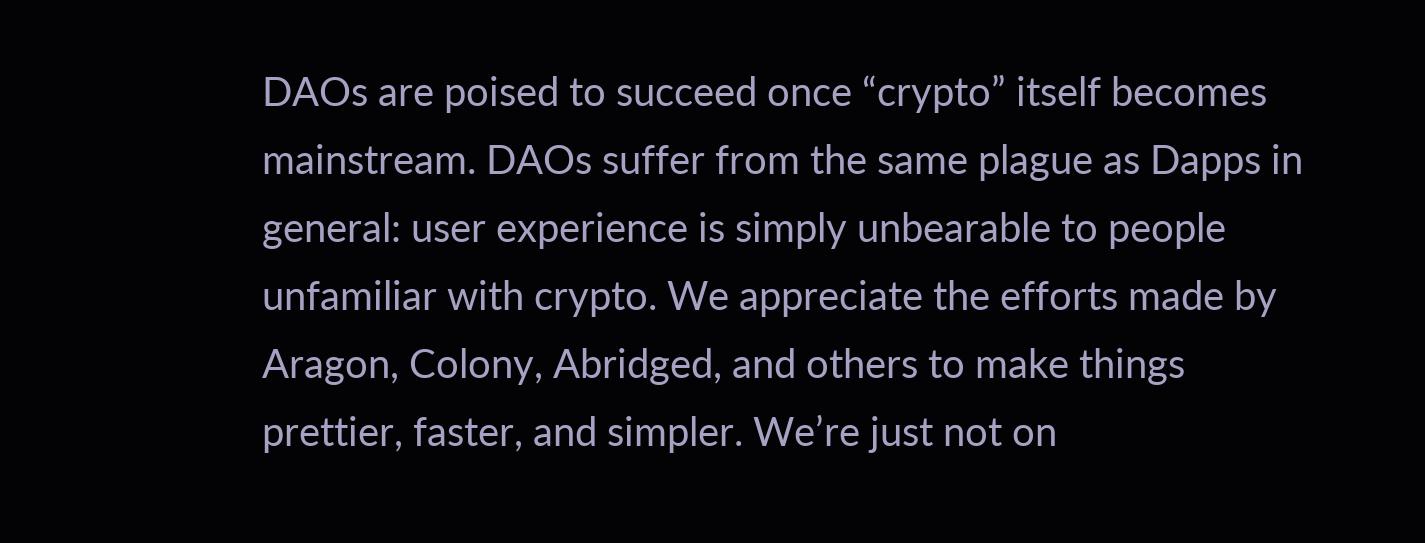DAOs are poised to succeed once “crypto” itself becomes mainstream. DAOs suffer from the same plague as Dapps in general: user experience is simply unbearable to people unfamiliar with crypto. We appreciate the efforts made by Aragon, Colony, Abridged, and others to make things prettier, faster, and simpler. We’re just not on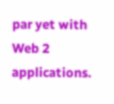par yet with Web 2 applications.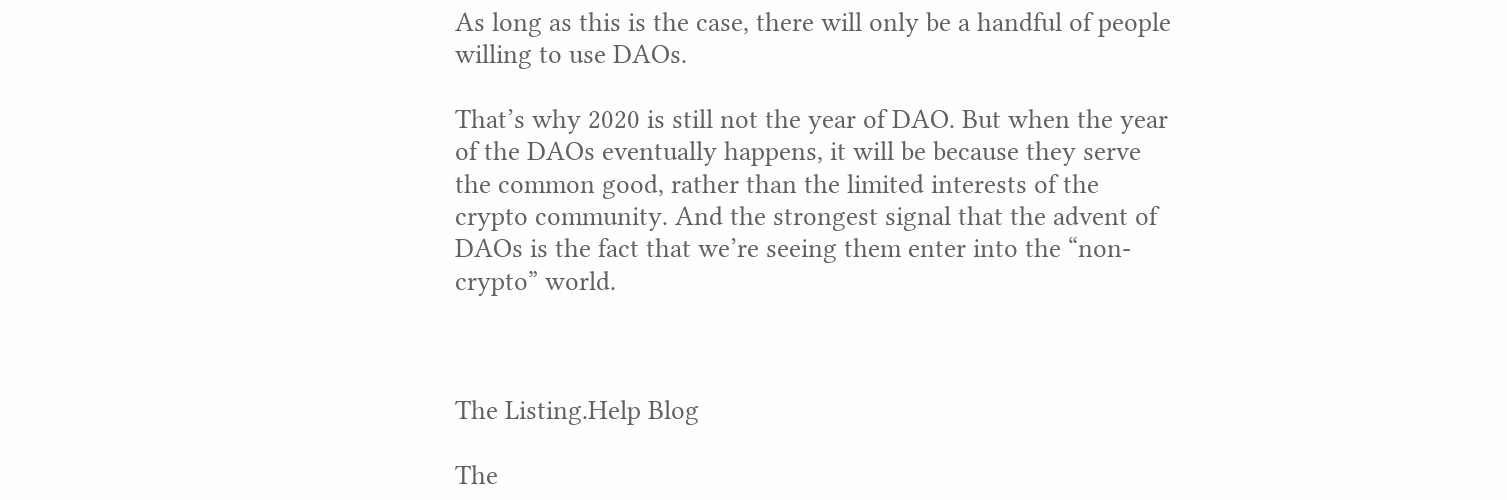As long as this is the case, there will only be a handful of people willing to use DAOs.

That’s why 2020 is still not the year of DAO. But when the year of the DAOs eventually happens, it will be because they serve the common good, rather than the limited interests of the crypto community. And the strongest signal that the advent of DAOs is the fact that we’re seeing them enter into the “non-crypto” world.



The Listing.Help Blog

The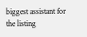biggest assistant for the listing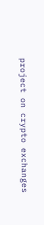project on crypto exchanges